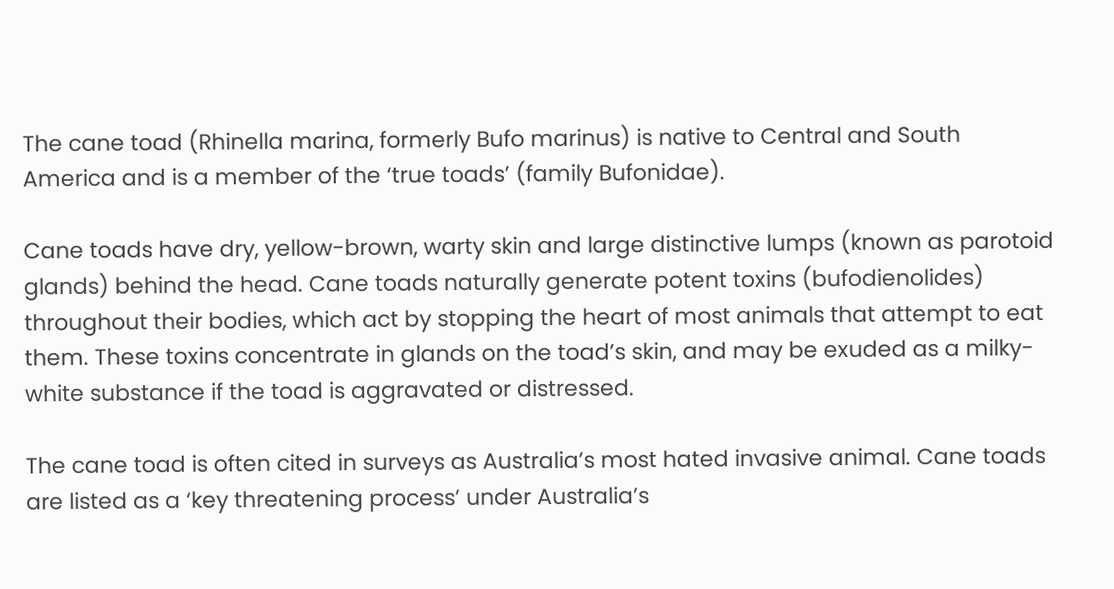The cane toad (Rhinella marina, formerly Bufo marinus) is native to Central and South America and is a member of the ‘true toads’ (family Bufonidae).

Cane toads have dry, yellow-brown, warty skin and large distinctive lumps (known as parotoid glands) behind the head. Cane toads naturally generate potent toxins (bufodienolides) throughout their bodies, which act by stopping the heart of most animals that attempt to eat them. These toxins concentrate in glands on the toad’s skin, and may be exuded as a milky-white substance if the toad is aggravated or distressed.

The cane toad is often cited in surveys as Australia’s most hated invasive animal. Cane toads are listed as a ‘key threatening process’ under Australia’s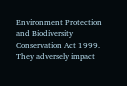Environment Protection and Biodiversity Conservation Act 1999. They adversely impact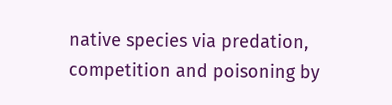native species via predation, competition and poisoning by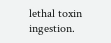lethal toxin ingestion.